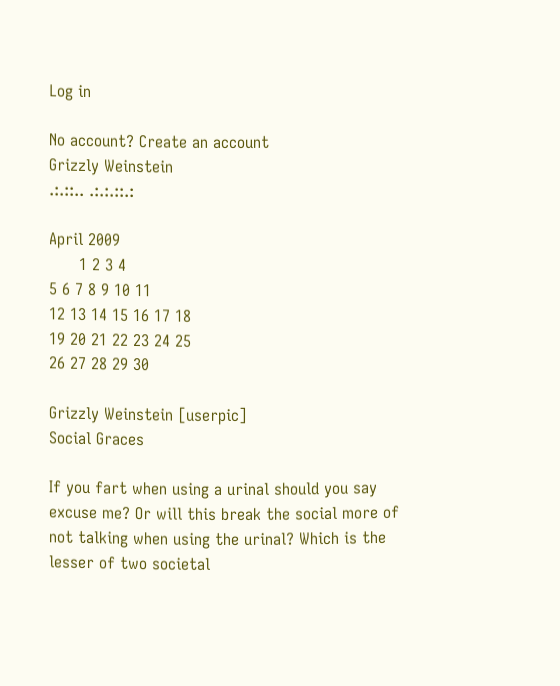Log in

No account? Create an account
Grizzly Weinstein
.:.::.. .:.:.::.:

April 2009
      1 2 3 4
5 6 7 8 9 10 11
12 13 14 15 16 17 18
19 20 21 22 23 24 25
26 27 28 29 30

Grizzly Weinstein [userpic]
Social Graces

If you fart when using a urinal should you say excuse me? Or will this break the social more of not talking when using the urinal? Which is the lesser of two societal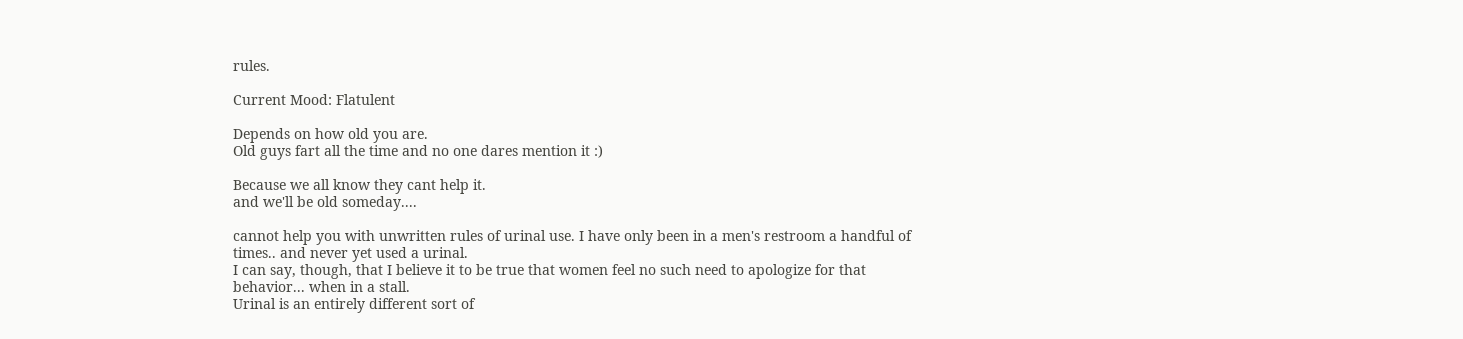rules.

Current Mood: Flatulent

Depends on how old you are.
Old guys fart all the time and no one dares mention it :)

Because we all know they cant help it.
and we'll be old someday....

cannot help you with unwritten rules of urinal use. I have only been in a men's restroom a handful of times.. and never yet used a urinal.
I can say, though, that I believe it to be true that women feel no such need to apologize for that behavior... when in a stall.
Urinal is an entirely different sort of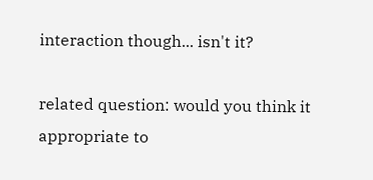interaction though... isn't it?

related question: would you think it appropriate to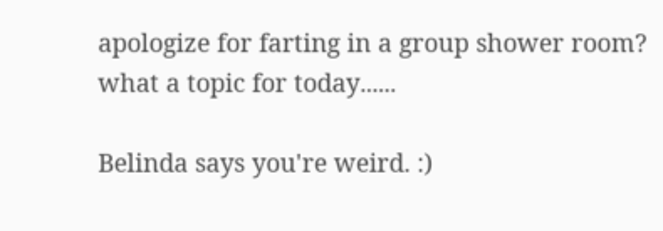apologize for farting in a group shower room?
what a topic for today......

Belinda says you're weird. :)